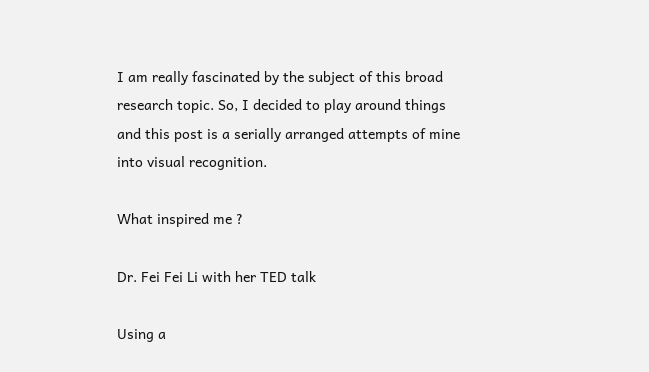I am really fascinated by the subject of this broad research topic. So, I decided to play around things and this post is a serially arranged attempts of mine into visual recognition.

What inspired me ?

Dr. Fei Fei Li with her TED talk

Using a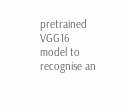pretrained VGG16 model to recognise an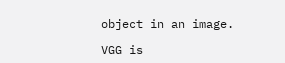object in an image.

VGG is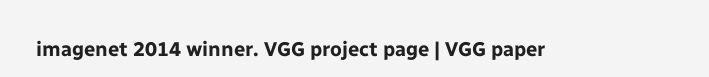imagenet 2014 winner. VGG project page | VGG paper